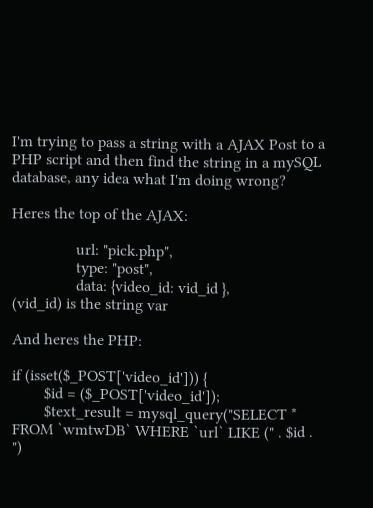I'm trying to pass a string with a AJAX Post to a PHP script and then find the string in a mySQL database, any idea what I'm doing wrong?

Heres the top of the AJAX:

                url: "pick.php",
                type: "post",
                data: {video_id: vid_id },
(vid_id) is the string var

And heres the PHP:

if (isset($_POST['video_id'])) {
        $id = ($_POST['video_id']);
        $text_result = mysql_query("SELECT * FROM `wmtwDB` WHERE `url` LIKE (" . $id . ")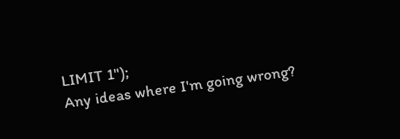LIMIT 1");
Any ideas where I'm going wrong?